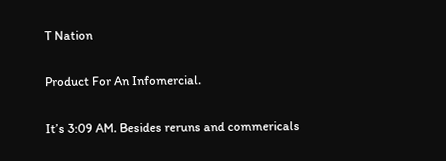T Nation

Product For An Infomercial.

It’s 3:09 AM. Besides reruns and commericals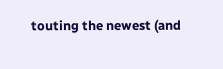touting the newest (and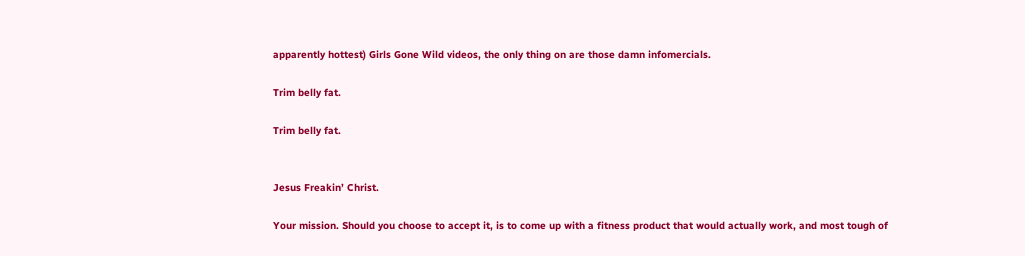apparently hottest) Girls Gone Wild videos, the only thing on are those damn infomercials.

Trim belly fat.

Trim belly fat.


Jesus Freakin’ Christ.

Your mission. Should you choose to accept it, is to come up with a fitness product that would actually work, and most tough of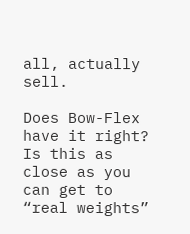all, actually sell.

Does Bow-Flex have it right? Is this as close as you can get to “real weights”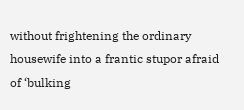without frightening the ordinary housewife into a frantic stupor afraid of ‘bulking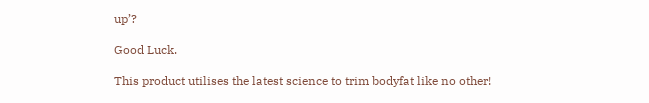up’?

Good Luck.

This product utilises the latest science to trim bodyfat like no other!